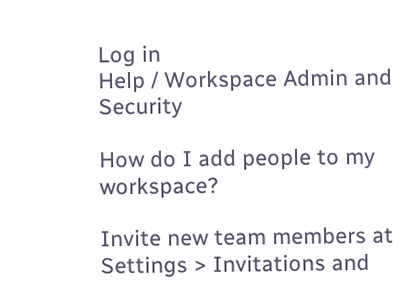Log in
Help / Workspace Admin and Security

How do I add people to my workspace?

Invite new team members at Settings > Invitations and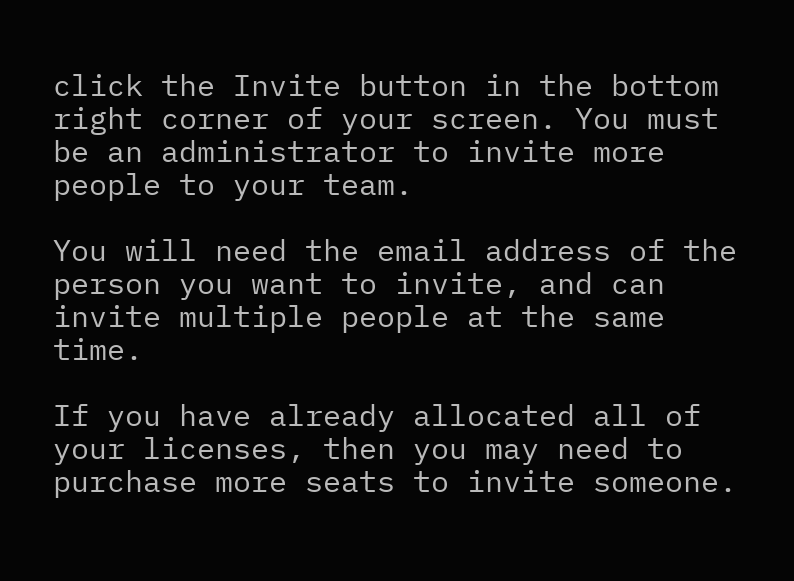click the Invite button in the bottom right corner of your screen. You must be an administrator to invite more people to your team.

You will need the email address of the person you want to invite, and can invite multiple people at the same time.

If you have already allocated all of your licenses, then you may need to purchase more seats to invite someone.